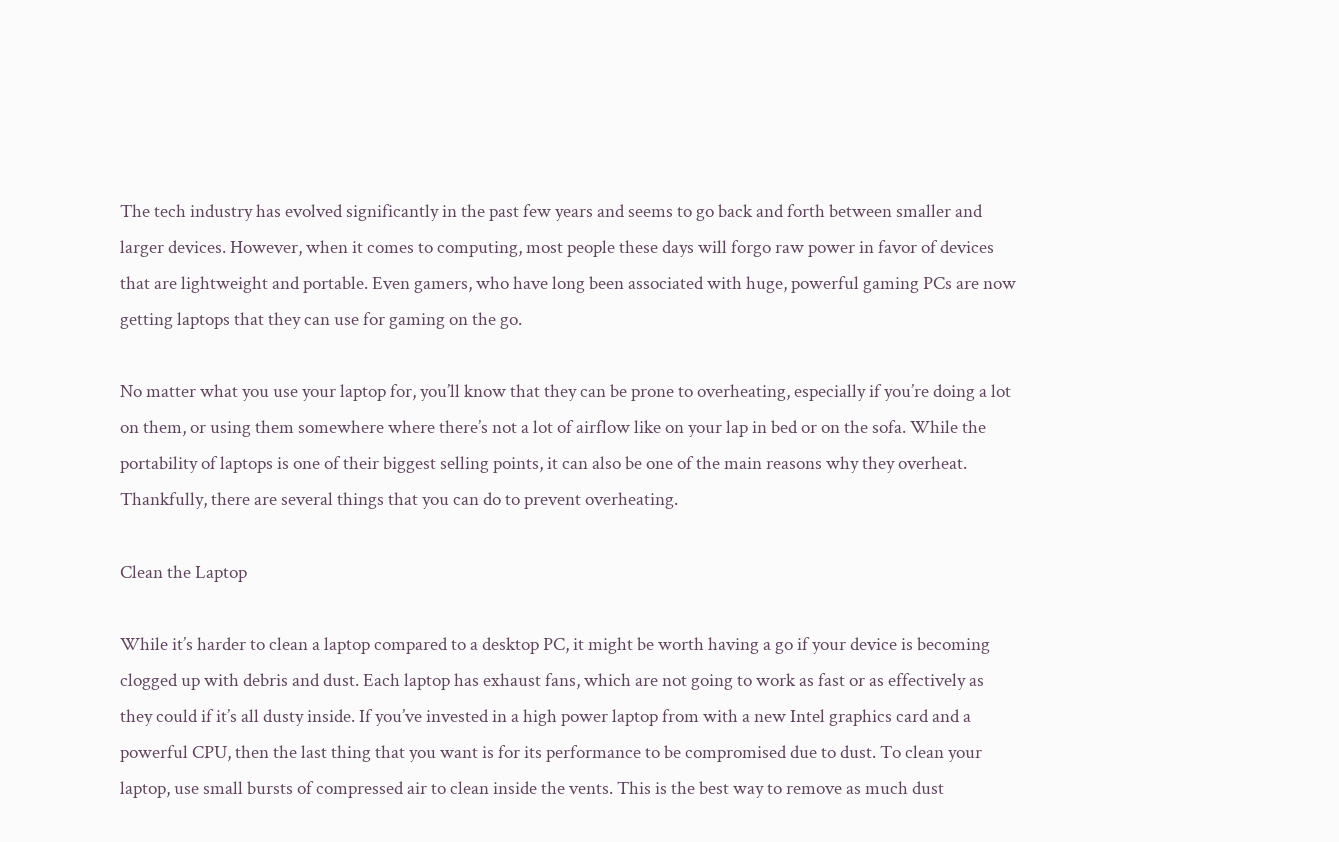The tech industry has evolved significantly in the past few years and seems to go back and forth between smaller and larger devices. However, when it comes to computing, most people these days will forgo raw power in favor of devices that are lightweight and portable. Even gamers, who have long been associated with huge, powerful gaming PCs are now getting laptops that they can use for gaming on the go.

No matter what you use your laptop for, you’ll know that they can be prone to overheating, especially if you’re doing a lot on them, or using them somewhere where there’s not a lot of airflow like on your lap in bed or on the sofa. While the portability of laptops is one of their biggest selling points, it can also be one of the main reasons why they overheat. Thankfully, there are several things that you can do to prevent overheating.

Clean the Laptop

While it’s harder to clean a laptop compared to a desktop PC, it might be worth having a go if your device is becoming clogged up with debris and dust. Each laptop has exhaust fans, which are not going to work as fast or as effectively as they could if it’s all dusty inside. If you’ve invested in a high power laptop from with a new Intel graphics card and a powerful CPU, then the last thing that you want is for its performance to be compromised due to dust. To clean your laptop, use small bursts of compressed air to clean inside the vents. This is the best way to remove as much dust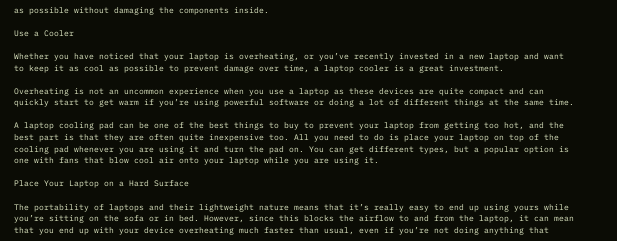as possible without damaging the components inside.

Use a Cooler

Whether you have noticed that your laptop is overheating, or you’ve recently invested in a new laptop and want to keep it as cool as possible to prevent damage over time, a laptop cooler is a great investment.

Overheating is not an uncommon experience when you use a laptop as these devices are quite compact and can quickly start to get warm if you’re using powerful software or doing a lot of different things at the same time.

A laptop cooling pad can be one of the best things to buy to prevent your laptop from getting too hot, and the best part is that they are often quite inexpensive too. All you need to do is place your laptop on top of the cooling pad whenever you are using it and turn the pad on. You can get different types, but a popular option is one with fans that blow cool air onto your laptop while you are using it.

Place Your Laptop on a Hard Surface

The portability of laptops and their lightweight nature means that it’s really easy to end up using yours while you’re sitting on the sofa or in bed. However, since this blocks the airflow to and from the laptop, it can mean that you end up with your device overheating much faster than usual, even if you’re not doing anything that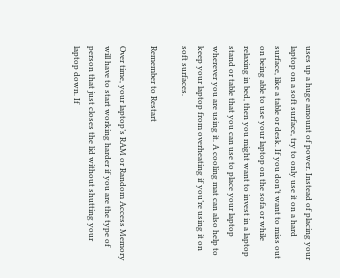uses up a huge amount of power. Instead of placing your laptop on a soft surface, try to only use it on a hard surface, like a table or desk. If you don’t want to miss out on being able to use your laptop on the sofa or while relaxing in bed, then you might want to invest in a laptop stand or table that you can use to place your laptop wherever you are using it. A cooling mat can also help to keep your laptop from overheating if you’re using it on soft surfaces.

Remember to Restart

Over time, your laptop’s RAM or Random Access Memory will have to start working harder if you are the type of person that just closes the lid without shutting your laptop down. If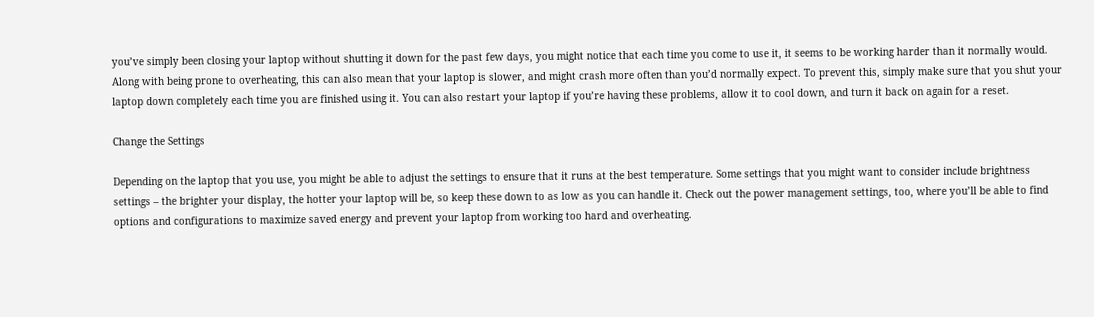you’ve simply been closing your laptop without shutting it down for the past few days, you might notice that each time you come to use it, it seems to be working harder than it normally would. Along with being prone to overheating, this can also mean that your laptop is slower, and might crash more often than you’d normally expect. To prevent this, simply make sure that you shut your laptop down completely each time you are finished using it. You can also restart your laptop if you’re having these problems, allow it to cool down, and turn it back on again for a reset.

Change the Settings

Depending on the laptop that you use, you might be able to adjust the settings to ensure that it runs at the best temperature. Some settings that you might want to consider include brightness settings – the brighter your display, the hotter your laptop will be, so keep these down to as low as you can handle it. Check out the power management settings, too, where you’ll be able to find options and configurations to maximize saved energy and prevent your laptop from working too hard and overheating.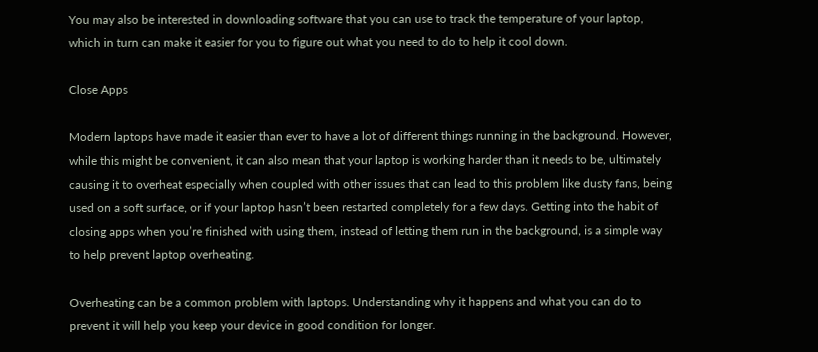You may also be interested in downloading software that you can use to track the temperature of your laptop, which in turn can make it easier for you to figure out what you need to do to help it cool down.

Close Apps

Modern laptops have made it easier than ever to have a lot of different things running in the background. However, while this might be convenient, it can also mean that your laptop is working harder than it needs to be, ultimately causing it to overheat especially when coupled with other issues that can lead to this problem like dusty fans, being used on a soft surface, or if your laptop hasn’t been restarted completely for a few days. Getting into the habit of closing apps when you’re finished with using them, instead of letting them run in the background, is a simple way to help prevent laptop overheating.

Overheating can be a common problem with laptops. Understanding why it happens and what you can do to prevent it will help you keep your device in good condition for longer.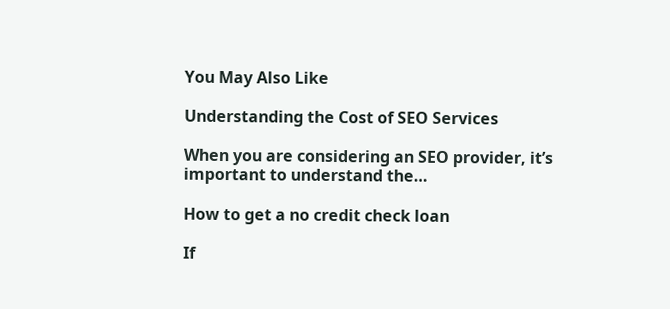You May Also Like

Understanding the Cost of SEO Services

When you are considering an SEO provider, it’s important to understand the…

How to get a no credit check loan

If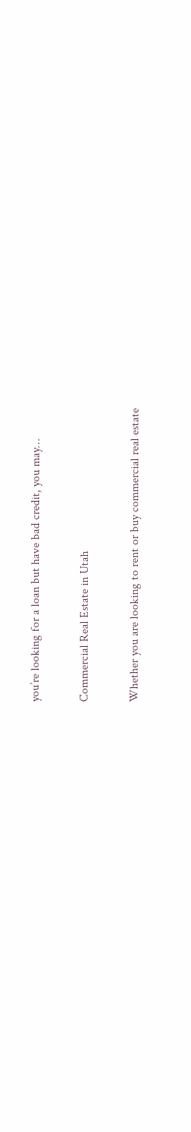you’re looking for a loan but have bad credit, you may…

Commercial Real Estate in Utah

Whether you are looking to rent or buy commercial real estate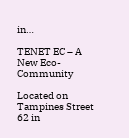in…

TENET EC – A New Eco-Community

Located on Tampines Street 62 in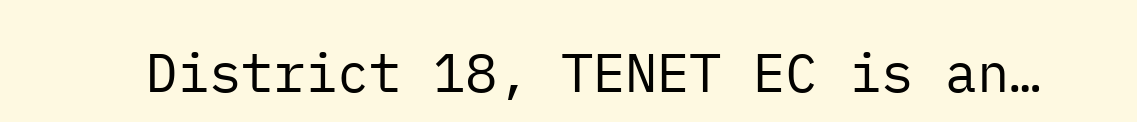District 18, TENET EC is an…